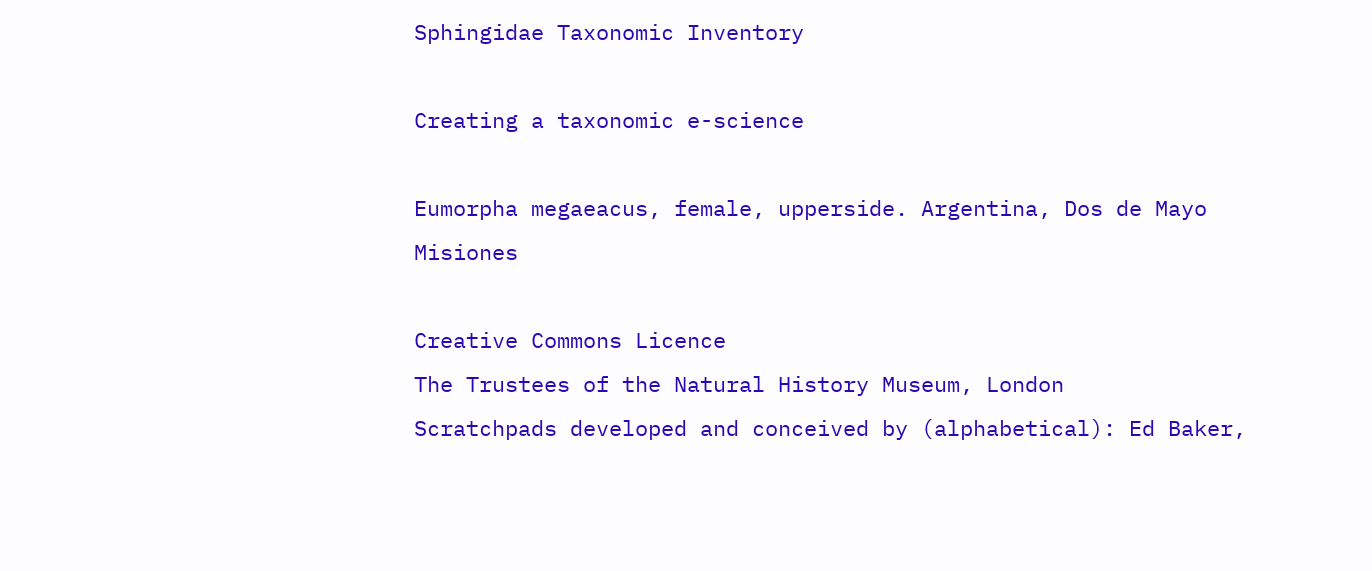Sphingidae Taxonomic Inventory

Creating a taxonomic e-science

Eumorpha megaeacus, female, upperside. Argentina, Dos de Mayo Misiones

Creative Commons Licence
The Trustees of the Natural History Museum, London
Scratchpads developed and conceived by (alphabetical): Ed Baker,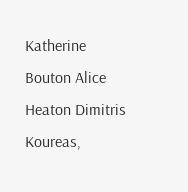Katherine Bouton Alice Heaton Dimitris Koureas,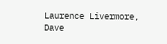Laurence Livermore, Dave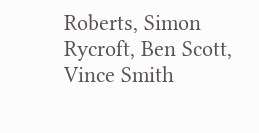Roberts, Simon Rycroft, Ben Scott, Vince Smith